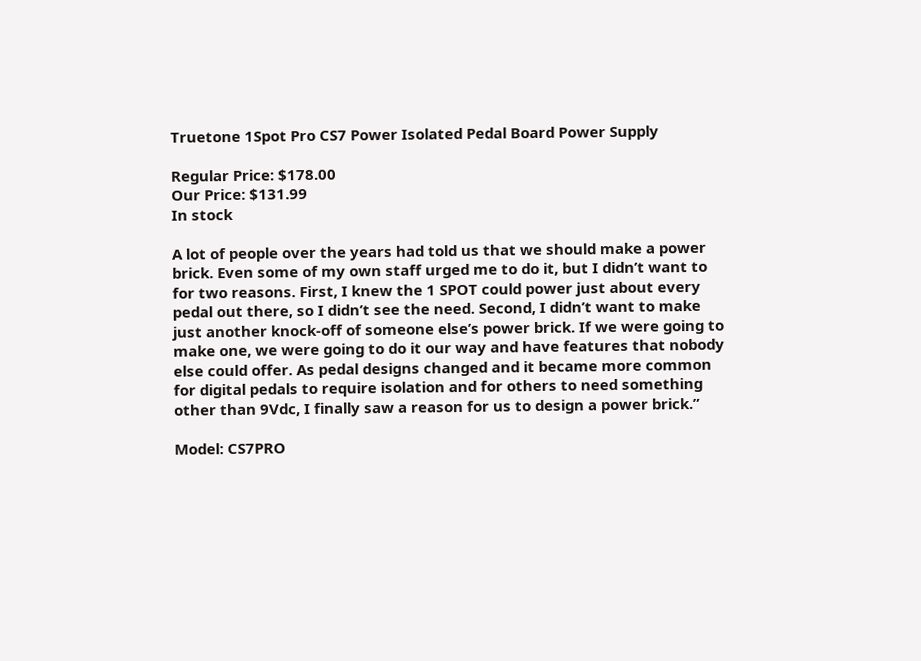Truetone 1Spot Pro CS7 Power Isolated Pedal Board Power Supply

Regular Price: $178.00
Our Price: $131.99
In stock

A lot of people over the years had told us that we should make a power brick. Even some of my own staff urged me to do it, but I didn’t want to for two reasons. First, I knew the 1 SPOT could power just about every pedal out there, so I didn’t see the need. Second, I didn’t want to make just another knock-off of someone else’s power brick. If we were going to make one, we were going to do it our way and have features that nobody else could offer. As pedal designs changed and it became more common for digital pedals to require isolation and for others to need something other than 9Vdc, I finally saw a reason for us to design a power brick.”

Model: CS7PRO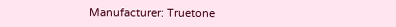Manufacturer: Truetone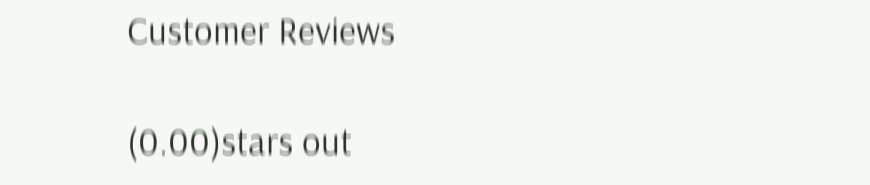Customer Reviews

(0.00)stars out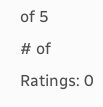of 5
# of Ratings: 0